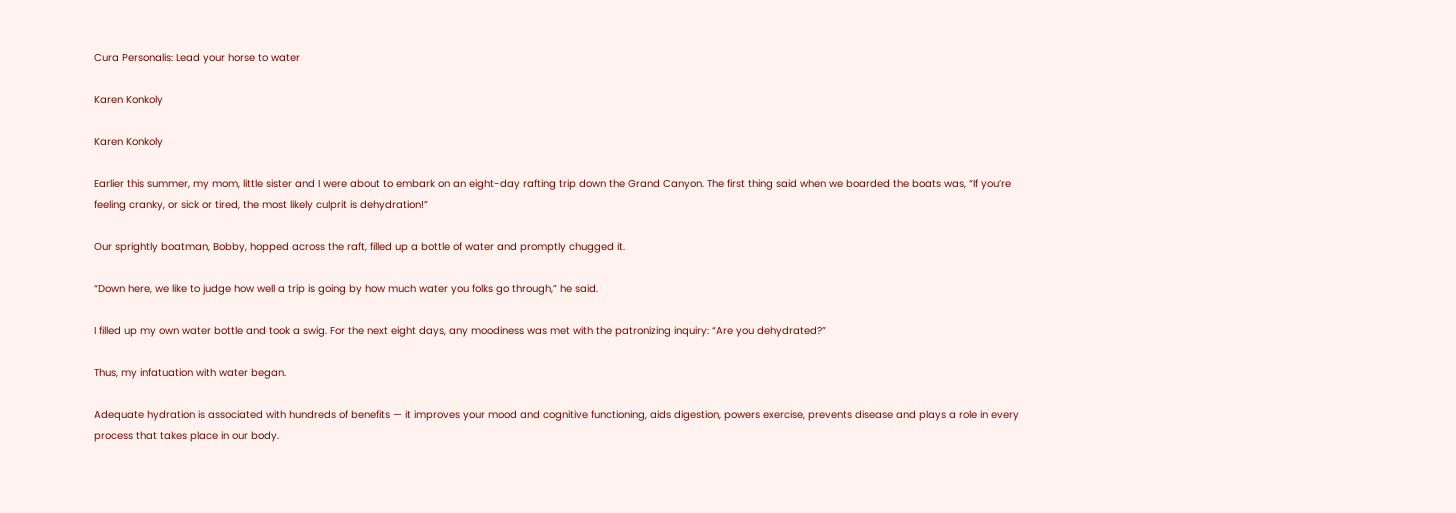Cura Personalis: Lead your horse to water

Karen Konkoly

Karen Konkoly

Earlier this summer, my mom, little sister and I were about to embark on an eight-day rafting trip down the Grand Canyon. The first thing said when we boarded the boats was, “If you’re feeling cranky, or sick or tired, the most likely culprit is dehydration!”

Our sprightly boatman, Bobby, hopped across the raft, filled up a bottle of water and promptly chugged it.

“Down here, we like to judge how well a trip is going by how much water you folks go through,” he said.

I filled up my own water bottle and took a swig. For the next eight days, any moodiness was met with the patronizing inquiry: “Are you dehydrated?”

Thus, my infatuation with water began.

Adequate hydration is associated with hundreds of benefits — it improves your mood and cognitive functioning, aids digestion, powers exercise, prevents disease and plays a role in every process that takes place in our body.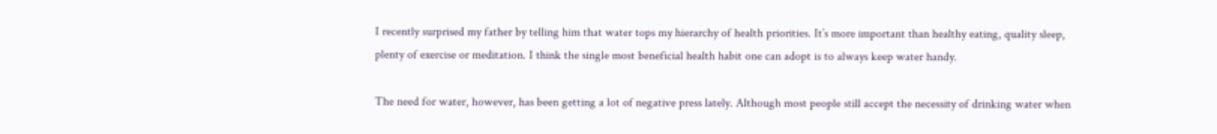I recently surprised my father by telling him that water tops my hierarchy of health priorities. It’s more important than healthy eating, quality sleep, plenty of exercise or meditation. I think the single most beneficial health habit one can adopt is to always keep water handy.

The need for water, however, has been getting a lot of negative press lately. Although most people still accept the necessity of drinking water when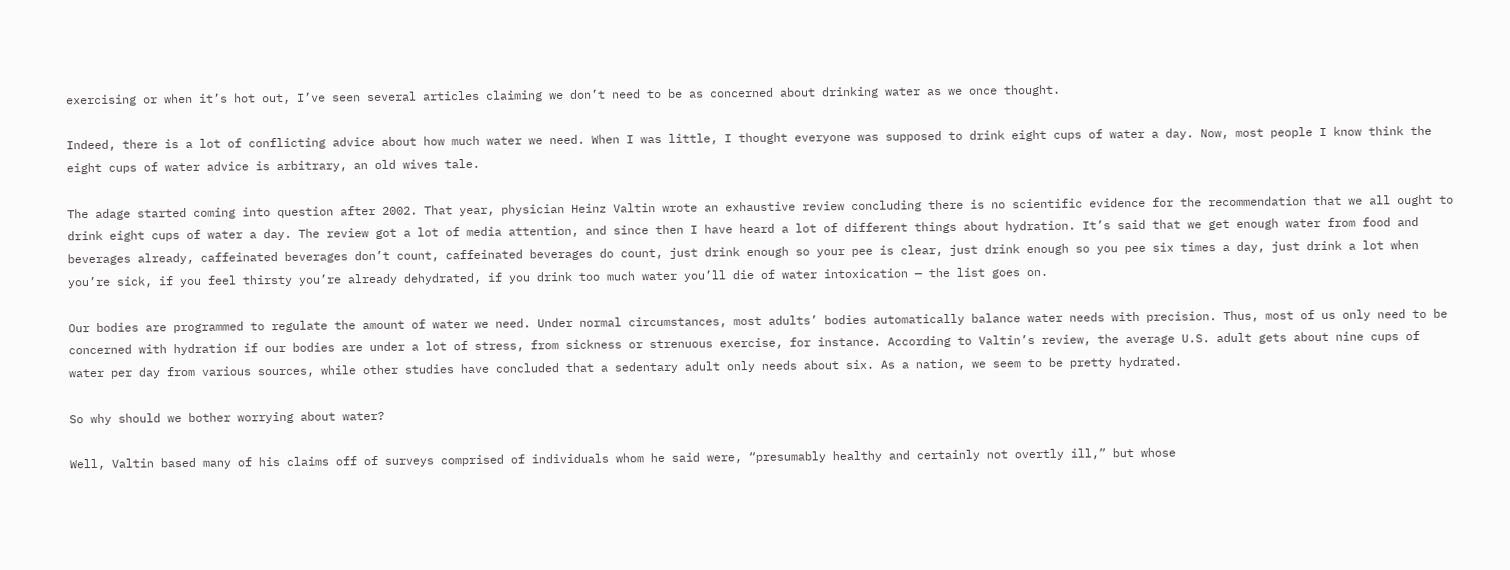exercising or when it’s hot out, I’ve seen several articles claiming we don’t need to be as concerned about drinking water as we once thought.

Indeed, there is a lot of conflicting advice about how much water we need. When I was little, I thought everyone was supposed to drink eight cups of water a day. Now, most people I know think the eight cups of water advice is arbitrary, an old wives tale.

The adage started coming into question after 2002. That year, physician Heinz Valtin wrote an exhaustive review concluding there is no scientific evidence for the recommendation that we all ought to drink eight cups of water a day. The review got a lot of media attention, and since then I have heard a lot of different things about hydration. It’s said that we get enough water from food and beverages already, caffeinated beverages don’t count, caffeinated beverages do count, just drink enough so your pee is clear, just drink enough so you pee six times a day, just drink a lot when you’re sick, if you feel thirsty you’re already dehydrated, if you drink too much water you’ll die of water intoxication — the list goes on.

Our bodies are programmed to regulate the amount of water we need. Under normal circumstances, most adults’ bodies automatically balance water needs with precision. Thus, most of us only need to be concerned with hydration if our bodies are under a lot of stress, from sickness or strenuous exercise, for instance. According to Valtin’s review, the average U.S. adult gets about nine cups of water per day from various sources, while other studies have concluded that a sedentary adult only needs about six. As a nation, we seem to be pretty hydrated.

So why should we bother worrying about water?

Well, Valtin based many of his claims off of surveys comprised of individuals whom he said were, “presumably healthy and certainly not overtly ill,” but whose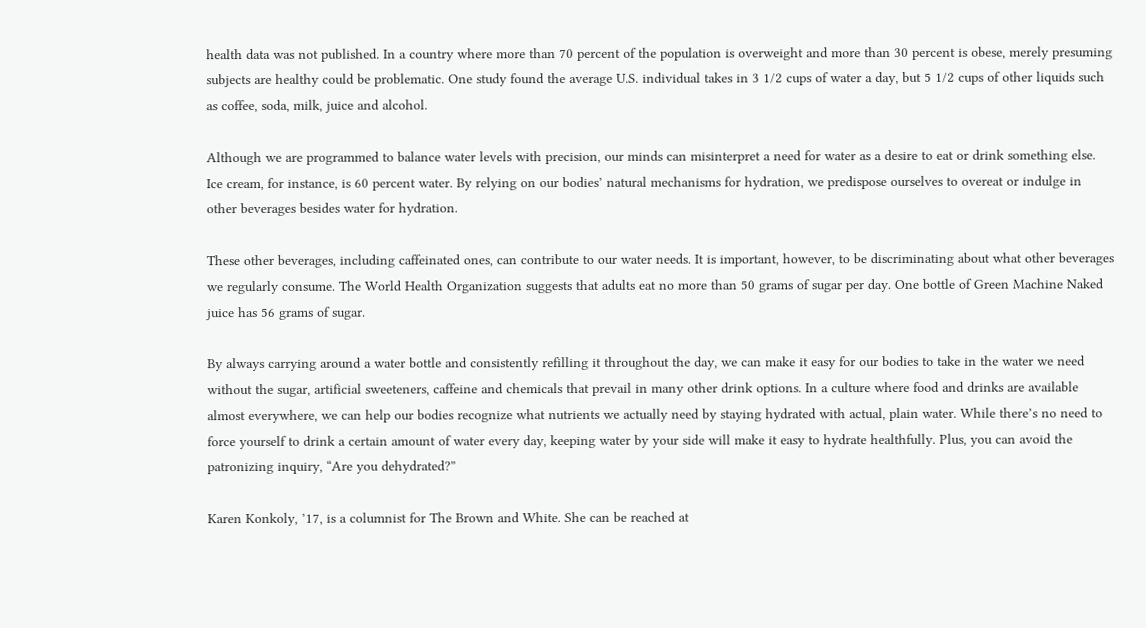health data was not published. In a country where more than 70 percent of the population is overweight and more than 30 percent is obese, merely presuming subjects are healthy could be problematic. One study found the average U.S. individual takes in 3 1/2 cups of water a day, but 5 1/2 cups of other liquids such as coffee, soda, milk, juice and alcohol.

Although we are programmed to balance water levels with precision, our minds can misinterpret a need for water as a desire to eat or drink something else. Ice cream, for instance, is 60 percent water. By relying on our bodies’ natural mechanisms for hydration, we predispose ourselves to overeat or indulge in other beverages besides water for hydration.

These other beverages, including caffeinated ones, can contribute to our water needs. It is important, however, to be discriminating about what other beverages we regularly consume. The World Health Organization suggests that adults eat no more than 50 grams of sugar per day. One bottle of Green Machine Naked juice has 56 grams of sugar.

By always carrying around a water bottle and consistently refilling it throughout the day, we can make it easy for our bodies to take in the water we need without the sugar, artificial sweeteners, caffeine and chemicals that prevail in many other drink options. In a culture where food and drinks are available almost everywhere, we can help our bodies recognize what nutrients we actually need by staying hydrated with actual, plain water. While there’s no need to force yourself to drink a certain amount of water every day, keeping water by your side will make it easy to hydrate healthfully. Plus, you can avoid the patronizing inquiry, “Are you dehydrated?”

Karen Konkoly, ’17, is a columnist for The Brown and White. She can be reached at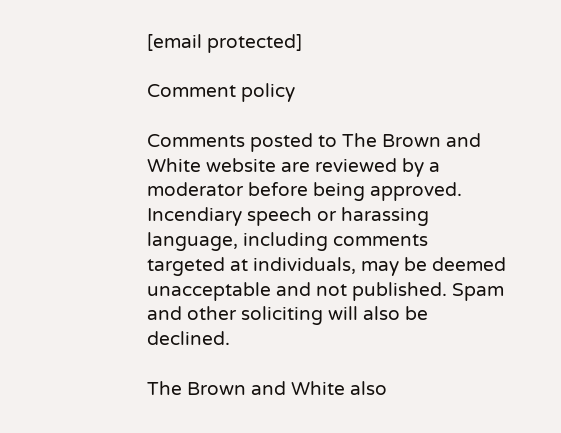[email protected]

Comment policy

Comments posted to The Brown and White website are reviewed by a moderator before being approved. Incendiary speech or harassing language, including comments targeted at individuals, may be deemed unacceptable and not published. Spam and other soliciting will also be declined.

The Brown and White also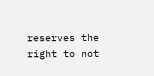reserves the right to not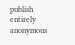publish entirely anonymous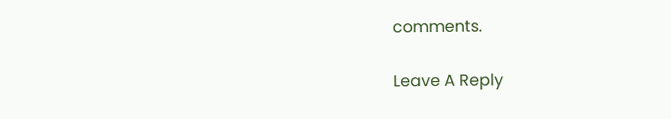comments.

Leave A Reply